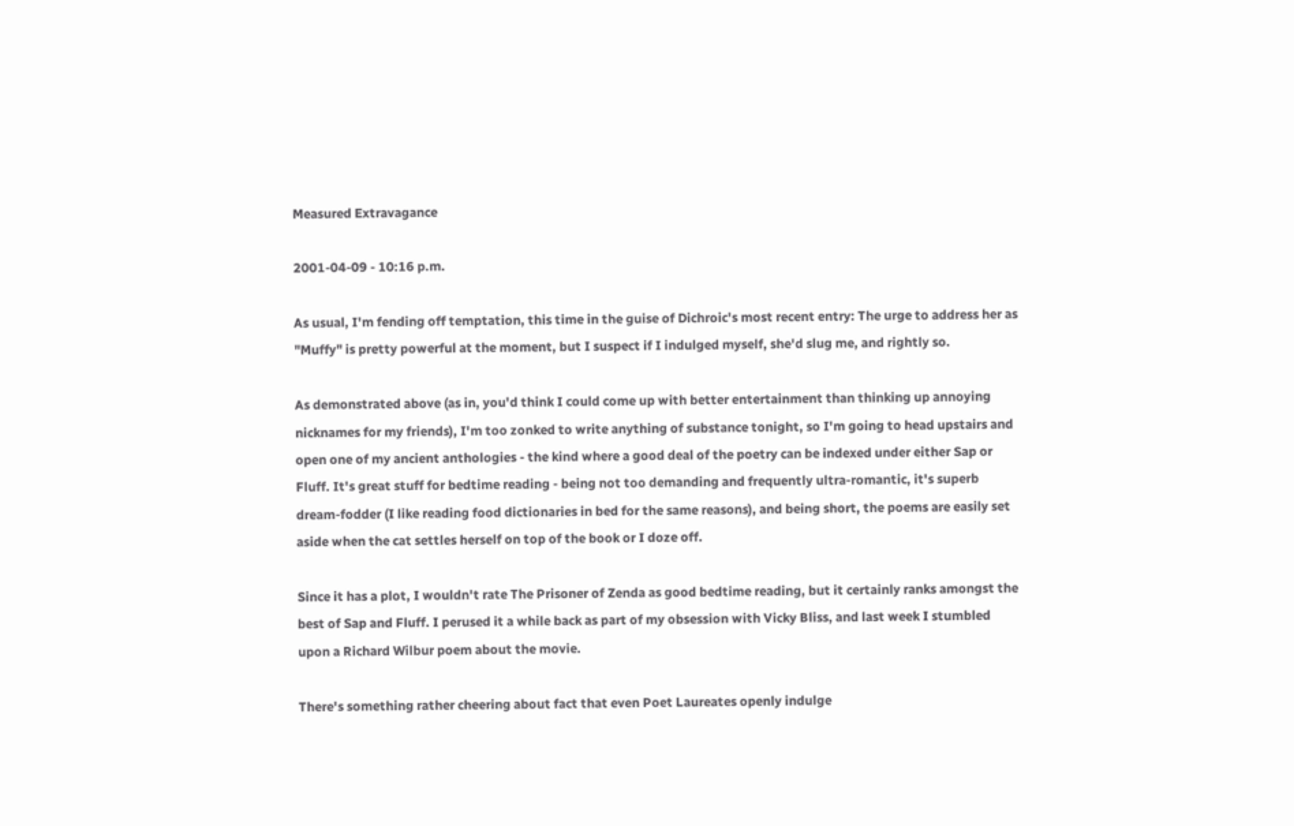Measured Extravagance

2001-04-09 - 10:16 p.m.

As usual, I'm fending off temptation, this time in the guise of Dichroic's most recent entry: The urge to address her as "Muffy" is pretty powerful at the moment, but I suspect if I indulged myself, she'd slug me, and rightly so.

As demonstrated above (as in, you'd think I could come up with better entertainment than thinking up annoying nicknames for my friends), I'm too zonked to write anything of substance tonight, so I'm going to head upstairs and open one of my ancient anthologies - the kind where a good deal of the poetry can be indexed under either Sap or Fluff. It's great stuff for bedtime reading - being not too demanding and frequently ultra-romantic, it's superb dream-fodder (I like reading food dictionaries in bed for the same reasons), and being short, the poems are easily set aside when the cat settles herself on top of the book or I doze off.

Since it has a plot, I wouldn't rate The Prisoner of Zenda as good bedtime reading, but it certainly ranks amongst the best of Sap and Fluff. I perused it a while back as part of my obsession with Vicky Bliss, and last week I stumbled upon a Richard Wilbur poem about the movie.

There's something rather cheering about fact that even Poet Laureates openly indulge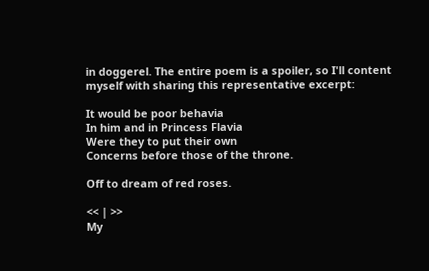in doggerel. The entire poem is a spoiler, so I'll content myself with sharing this representative excerpt:

It would be poor behavia
In him and in Princess Flavia
Were they to put their own
Concerns before those of the throne.

Off to dream of red roses.

<< | >>
My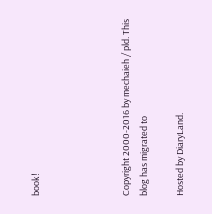book!




Copyright 2000-2016 by mechaieh / pld. This blog has migrated to

Hosted by DiaryLand.